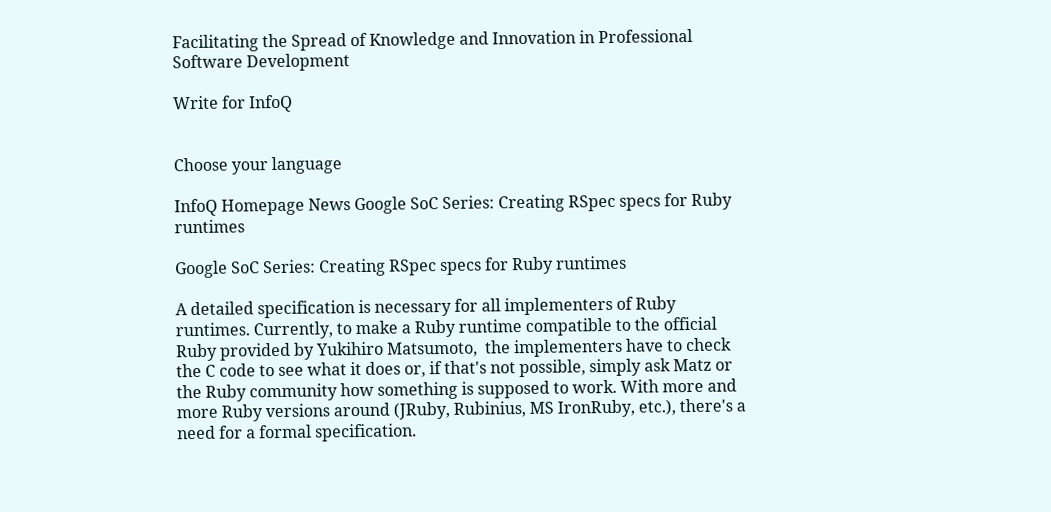Facilitating the Spread of Knowledge and Innovation in Professional Software Development

Write for InfoQ


Choose your language

InfoQ Homepage News Google SoC Series: Creating RSpec specs for Ruby runtimes

Google SoC Series: Creating RSpec specs for Ruby runtimes

A detailed specification is necessary for all implementers of Ruby runtimes. Currently, to make a Ruby runtime compatible to the official Ruby provided by Yukihiro Matsumoto,  the implementers have to check the C code to see what it does or, if that's not possible, simply ask Matz or the Ruby community how something is supposed to work. With more and more Ruby versions around (JRuby, Rubinius, MS IronRuby, etc.), there's a need for a formal specification.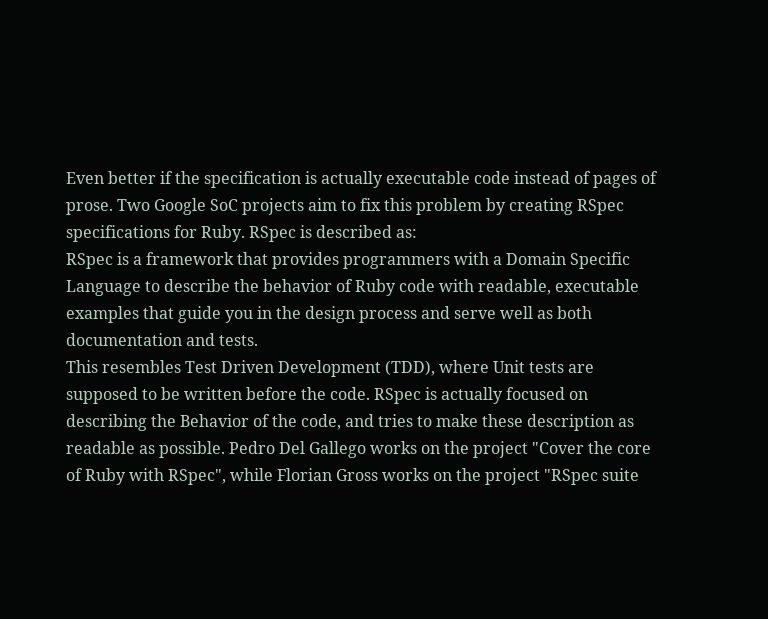Even better if the specification is actually executable code instead of pages of prose. Two Google SoC projects aim to fix this problem by creating RSpec specifications for Ruby. RSpec is described as:
RSpec is a framework that provides programmers with a Domain Specific Language to describe the behavior of Ruby code with readable, executable examples that guide you in the design process and serve well as both documentation and tests.
This resembles Test Driven Development (TDD), where Unit tests are supposed to be written before the code. RSpec is actually focused on describing the Behavior of the code, and tries to make these description as readable as possible. Pedro Del Gallego works on the project "Cover the core of Ruby with RSpec", while Florian Gross works on the project "RSpec suite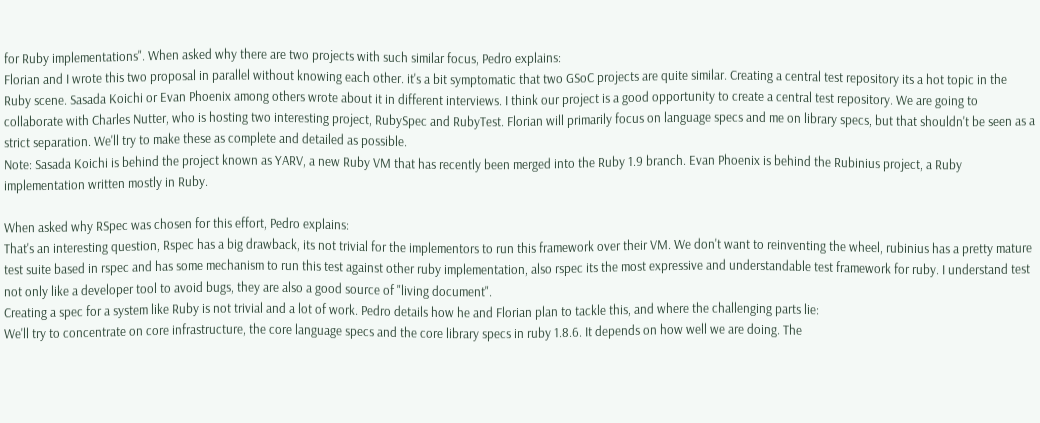for Ruby implementations". When asked why there are two projects with such similar focus, Pedro explains:
Florian and I wrote this two proposal in parallel without knowing each other. it's a bit symptomatic that two GSoC projects are quite similar. Creating a central test repository its a hot topic in the Ruby scene. Sasada Koichi or Evan Phoenix among others wrote about it in different interviews. I think our project is a good opportunity to create a central test repository. We are going to collaborate with Charles Nutter, who is hosting two interesting project, RubySpec and RubyTest. Florian will primarily focus on language specs and me on library specs, but that shouldn't be seen as a strict separation. We'll try to make these as complete and detailed as possible.
Note: Sasada Koichi is behind the project known as YARV, a new Ruby VM that has recently been merged into the Ruby 1.9 branch. Evan Phoenix is behind the Rubinius project, a Ruby implementation written mostly in Ruby.

When asked why RSpec was chosen for this effort, Pedro explains:
That's an interesting question, Rspec has a big drawback, its not trivial for the implementors to run this framework over their VM. We don't want to reinventing the wheel, rubinius has a pretty mature test suite based in rspec and has some mechanism to run this test against other ruby implementation, also rspec its the most expressive and understandable test framework for ruby. I understand test not only like a developer tool to avoid bugs, they are also a good source of "living document".
Creating a spec for a system like Ruby is not trivial and a lot of work. Pedro details how he and Florian plan to tackle this, and where the challenging parts lie:
We'll try to concentrate on core infrastructure, the core language specs and the core library specs in ruby 1.8.6. It depends on how well we are doing. The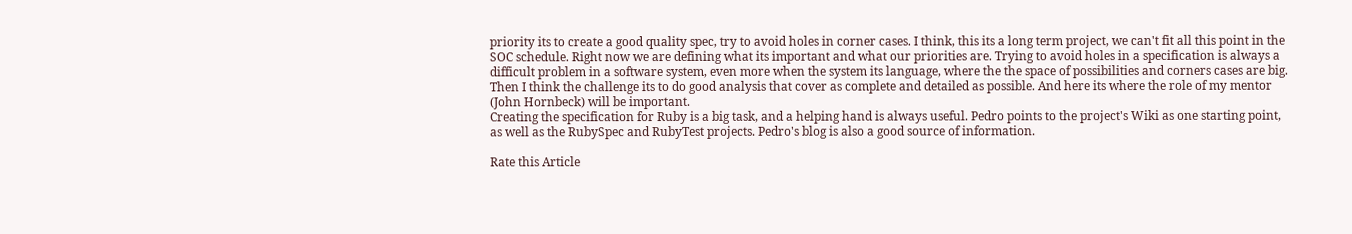priority its to create a good quality spec, try to avoid holes in corner cases. I think, this its a long term project, we can't fit all this point in the SOC schedule. Right now we are defining what its important and what our priorities are. Trying to avoid holes in a specification is always a difficult problem in a software system, even more when the system its language, where the the space of possibilities and corners cases are big. Then I think the challenge its to do good analysis that cover as complete and detailed as possible. And here its where the role of my mentor (John Hornbeck) will be important.
Creating the specification for Ruby is a big task, and a helping hand is always useful. Pedro points to the project's Wiki as one starting point, as well as the RubySpec and RubyTest projects. Pedro's blog is also a good source of information.

Rate this Article